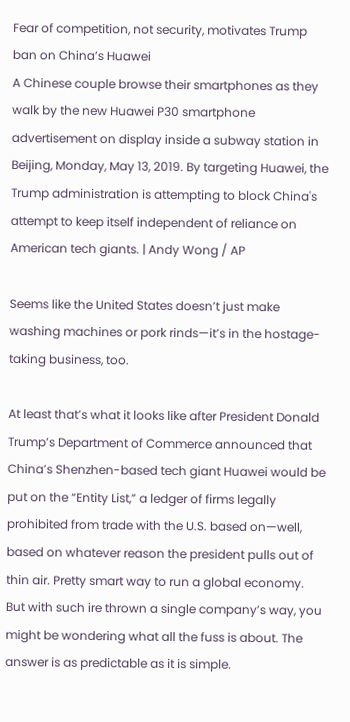Fear of competition, not security, motivates Trump ban on China’s Huawei
A Chinese couple browse their smartphones as they walk by the new Huawei P30 smartphone advertisement on display inside a subway station in Beijing, Monday, May 13, 2019. By targeting Huawei, the Trump administration is attempting to block China's attempt to keep itself independent of reliance on American tech giants. | Andy Wong / AP

Seems like the United States doesn’t just make washing machines or pork rinds—it’s in the hostage-taking business, too.

At least that’s what it looks like after President Donald Trump’s Department of Commerce announced that China’s Shenzhen-based tech giant Huawei would be put on the “Entity List,” a ledger of firms legally prohibited from trade with the U.S. based on—well, based on whatever reason the president pulls out of thin air. Pretty smart way to run a global economy. But with such ire thrown a single company’s way, you might be wondering what all the fuss is about. The answer is as predictable as it is simple.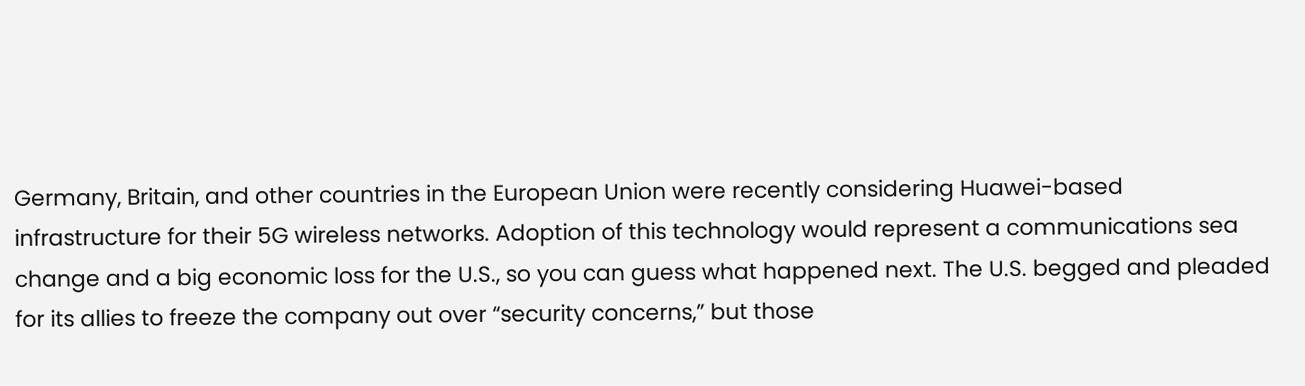Germany, Britain, and other countries in the European Union were recently considering Huawei-based infrastructure for their 5G wireless networks. Adoption of this technology would represent a communications sea change and a big economic loss for the U.S., so you can guess what happened next. The U.S. begged and pleaded for its allies to freeze the company out over “security concerns,” but those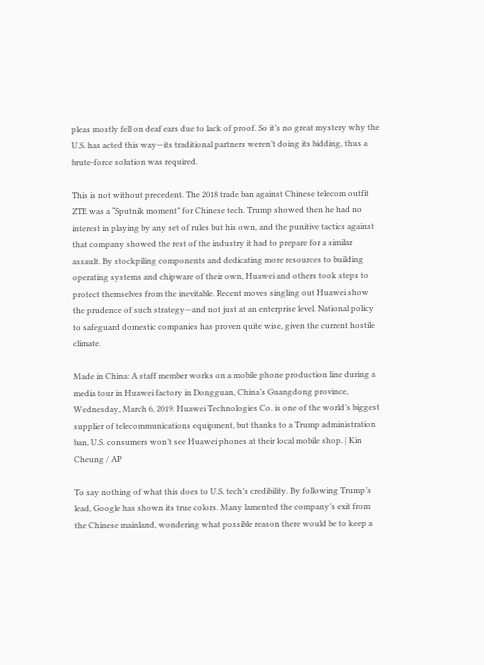pleas mostly fell on deaf ears due to lack of proof. So it’s no great mystery why the U.S. has acted this way—its traditional partners weren’t doing its bidding, thus a brute-force solution was required.

This is not without precedent. The 2018 trade ban against Chinese telecom outfit ZTE was a “Sputnik moment” for Chinese tech. Trump showed then he had no interest in playing by any set of rules but his own, and the punitive tactics against that company showed the rest of the industry it had to prepare for a similar assault. By stockpiling components and dedicating more resources to building operating systems and chipware of their own, Huawei and others took steps to protect themselves from the inevitable. Recent moves singling out Huawei show the prudence of such strategy—and not just at an enterprise level. National policy to safeguard domestic companies has proven quite wise, given the current hostile climate.

Made in China: A staff member works on a mobile phone production line during a media tour in Huawei factory in Dongguan, China’s Guangdong province, Wednesday, March 6, 2019. Huawei Technologies Co. is one of the world’s biggest supplier of telecommunications equipment, but thanks to a Trump administration ban, U.S. consumers won’t see Huawei phones at their local mobile shop. | Kin Cheung / AP

To say nothing of what this does to U.S. tech’s credibility. By following Trump’s lead, Google has shown its true colors. Many lamented the company’s exit from the Chinese mainland, wondering what possible reason there would be to keep a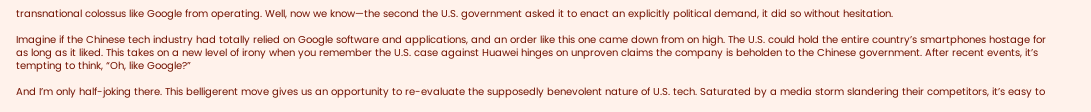transnational colossus like Google from operating. Well, now we know—the second the U.S. government asked it to enact an explicitly political demand, it did so without hesitation.

Imagine if the Chinese tech industry had totally relied on Google software and applications, and an order like this one came down from on high. The U.S. could hold the entire country’s smartphones hostage for as long as it liked. This takes on a new level of irony when you remember the U.S. case against Huawei hinges on unproven claims the company is beholden to the Chinese government. After recent events, it’s tempting to think, “Oh, like Google?”

And I’m only half-joking there. This belligerent move gives us an opportunity to re-evaluate the supposedly benevolent nature of U.S. tech. Saturated by a media storm slandering their competitors, it’s easy to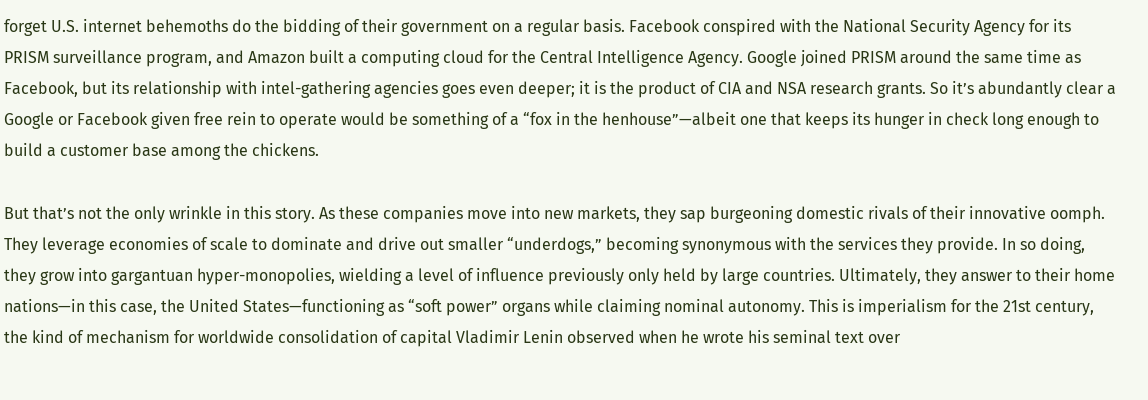forget U.S. internet behemoths do the bidding of their government on a regular basis. Facebook conspired with the National Security Agency for its PRISM surveillance program, and Amazon built a computing cloud for the Central Intelligence Agency. Google joined PRISM around the same time as Facebook, but its relationship with intel-gathering agencies goes even deeper; it is the product of CIA and NSA research grants. So it’s abundantly clear a Google or Facebook given free rein to operate would be something of a “fox in the henhouse”—albeit one that keeps its hunger in check long enough to build a customer base among the chickens.

But that’s not the only wrinkle in this story. As these companies move into new markets, they sap burgeoning domestic rivals of their innovative oomph. They leverage economies of scale to dominate and drive out smaller “underdogs,” becoming synonymous with the services they provide. In so doing, they grow into gargantuan hyper-monopolies, wielding a level of influence previously only held by large countries. Ultimately, they answer to their home nations—in this case, the United States—functioning as “soft power” organs while claiming nominal autonomy. This is imperialism for the 21st century, the kind of mechanism for worldwide consolidation of capital Vladimir Lenin observed when he wrote his seminal text over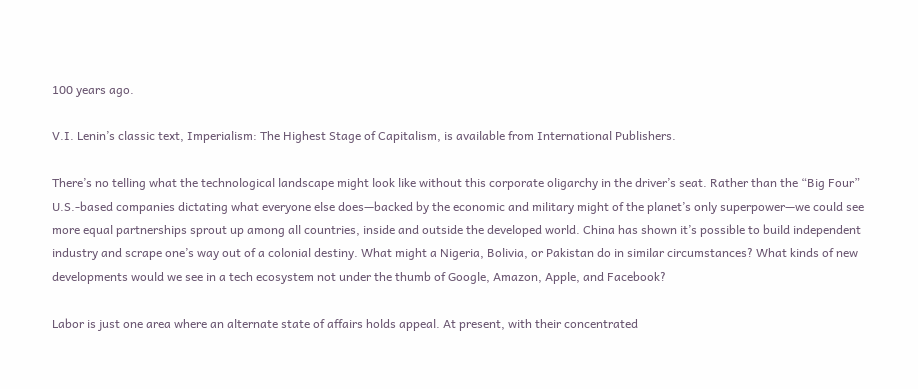100 years ago.

V.I. Lenin’s classic text, Imperialism: The Highest Stage of Capitalism, is available from International Publishers.

There’s no telling what the technological landscape might look like without this corporate oligarchy in the driver’s seat. Rather than the “Big Four” U.S.-based companies dictating what everyone else does—backed by the economic and military might of the planet’s only superpower—we could see more equal partnerships sprout up among all countries, inside and outside the developed world. China has shown it’s possible to build independent industry and scrape one’s way out of a colonial destiny. What might a Nigeria, Bolivia, or Pakistan do in similar circumstances? What kinds of new developments would we see in a tech ecosystem not under the thumb of Google, Amazon, Apple, and Facebook?

Labor is just one area where an alternate state of affairs holds appeal. At present, with their concentrated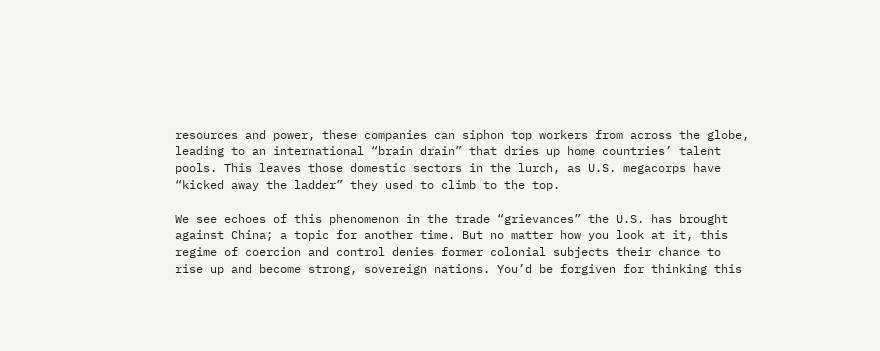resources and power, these companies can siphon top workers from across the globe, leading to an international “brain drain” that dries up home countries’ talent pools. This leaves those domestic sectors in the lurch, as U.S. megacorps have “kicked away the ladder” they used to climb to the top.

We see echoes of this phenomenon in the trade “grievances” the U.S. has brought against China; a topic for another time. But no matter how you look at it, this regime of coercion and control denies former colonial subjects their chance to rise up and become strong, sovereign nations. You’d be forgiven for thinking this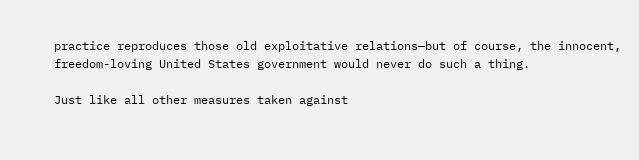practice reproduces those old exploitative relations—but of course, the innocent, freedom-loving United States government would never do such a thing.

Just like all other measures taken against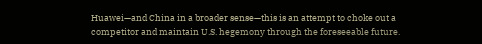Huawei—and China in a broader sense—this is an attempt to choke out a competitor and maintain U.S. hegemony through the foreseeable future.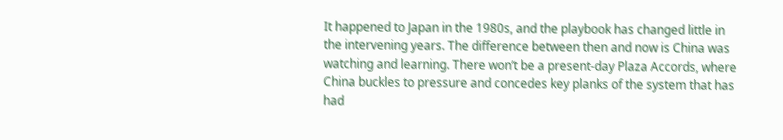It happened to Japan in the 1980s, and the playbook has changed little in the intervening years. The difference between then and now is China was watching and learning. There won’t be a present-day Plaza Accords, where China buckles to pressure and concedes key planks of the system that has had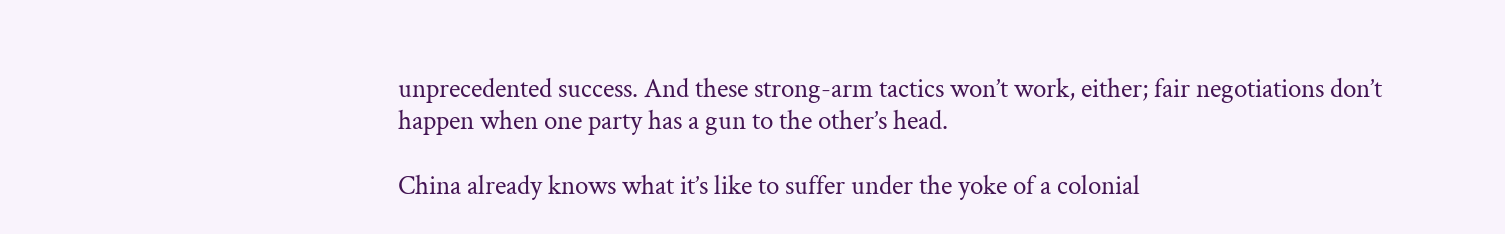unprecedented success. And these strong-arm tactics won’t work, either; fair negotiations don’t happen when one party has a gun to the other’s head.

China already knows what it’s like to suffer under the yoke of a colonial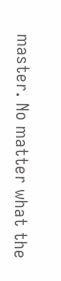master. No matter what the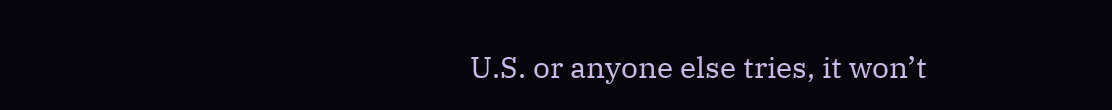U.S. or anyone else tries, it won’t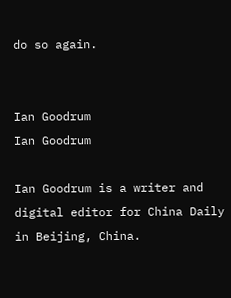do so again.


Ian Goodrum
Ian Goodrum

Ian Goodrum is a writer and digital editor for China Daily in Beijing, China.